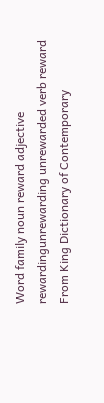Word family noun reward adjective rewardingunrewarding unrewarded verb reward
From King Dictionary of Contemporary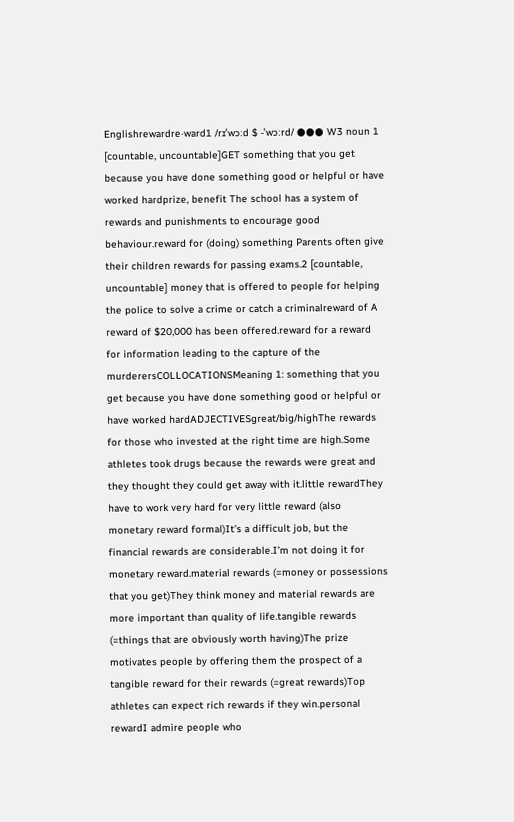Englishrewardre‧ward1 /rɪˈwɔːd $ -ˈwɔːrd/ ●●● W3 noun 1 [countable, uncountable]GET something that you get because you have done something good or helpful or have worked hardprize, benefit The school has a system of rewards and punishments to encourage good behaviour.reward for (doing) something Parents often give their children rewards for passing exams.2 [countable, uncountable] money that is offered to people for helping the police to solve a crime or catch a criminalreward of A reward of $20,000 has been offered.reward for a reward for information leading to the capture of the murderersCOLLOCATIONSMeaning 1: something that you get because you have done something good or helpful or have worked hardADJECTIVESgreat/big/highThe rewards for those who invested at the right time are high.Some athletes took drugs because the rewards were great and they thought they could get away with it.little rewardThey have to work very hard for very little reward (also monetary reward formal)It’s a difficult job, but the financial rewards are considerable.I’m not doing it for monetary reward.material rewards (=money or possessions that you get)They think money and material rewards are more important than quality of life.tangible rewards (=things that are obviously worth having)The prize motivates people by offering them the prospect of a tangible reward for their rewards (=great rewards)Top athletes can expect rich rewards if they win.personal rewardI admire people who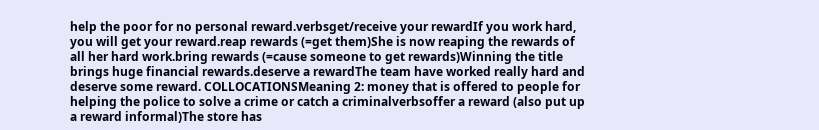help the poor for no personal reward.verbsget/receive your rewardIf you work hard, you will get your reward.reap rewards (=get them)She is now reaping the rewards of all her hard work.bring rewards (=cause someone to get rewards)Winning the title brings huge financial rewards.deserve a rewardThe team have worked really hard and deserve some reward. COLLOCATIONSMeaning 2: money that is offered to people for helping the police to solve a crime or catch a criminalverbsoffer a reward (also put up a reward informal)The store has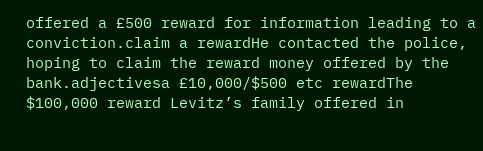offered a £500 reward for information leading to a conviction.claim a rewardHe contacted the police, hoping to claim the reward money offered by the bank.adjectivesa £10,000/$500 etc rewardThe $100,000 reward Levitz’s family offered in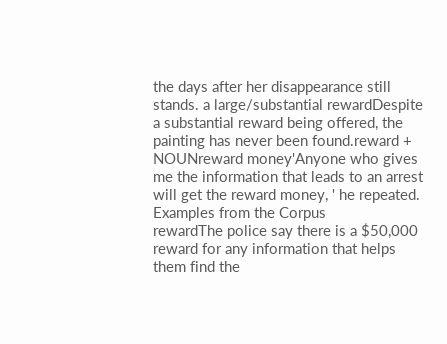the days after her disappearance still stands. a large/substantial rewardDespite a substantial reward being offered, the painting has never been found.reward + NOUNreward money'Anyone who gives me the information that leads to an arrest will get the reward money, ' he repeated.
Examples from the Corpus
rewardThe police say there is a $50,000 reward for any information that helps them find the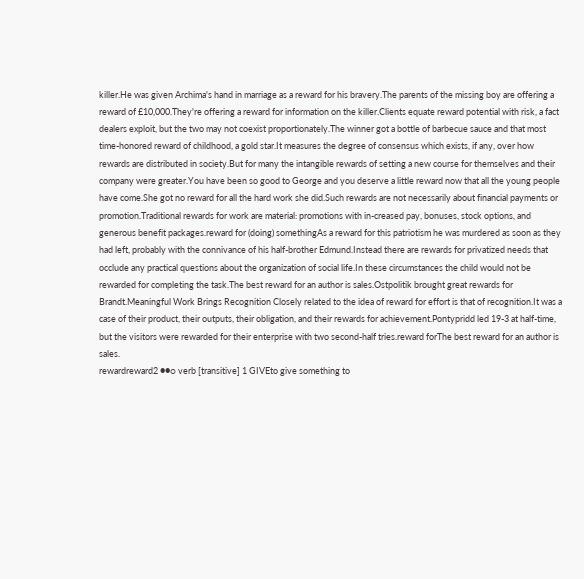killer.He was given Archima's hand in marriage as a reward for his bravery.The parents of the missing boy are offering a reward of £10,000.They're offering a reward for information on the killer.Clients equate reward potential with risk, a fact dealers exploit, but the two may not coexist proportionately.The winner got a bottle of barbecue sauce and that most time-honored reward of childhood, a gold star.It measures the degree of consensus which exists, if any, over how rewards are distributed in society.But for many the intangible rewards of setting a new course for themselves and their company were greater.You have been so good to George and you deserve a little reward now that all the young people have come.She got no reward for all the hard work she did.Such rewards are not necessarily about financial payments or promotion.Traditional rewards for work are material: promotions with in-creased pay, bonuses, stock options, and generous benefit packages.reward for (doing) somethingAs a reward for this patriotism he was murdered as soon as they had left, probably with the connivance of his half-brother Edmund.Instead there are rewards for privatized needs that occlude any practical questions about the organization of social life.In these circumstances the child would not be rewarded for completing the task.The best reward for an author is sales.Ostpolitik brought great rewards for Brandt.Meaningful Work Brings Recognition Closely related to the idea of reward for effort is that of recognition.It was a case of their product, their outputs, their obligation, and their rewards for achievement.Pontypridd led 19-3 at half-time, but the visitors were rewarded for their enterprise with two second-half tries.reward forThe best reward for an author is sales.
rewardreward2 ●●○ verb [transitive] 1 GIVEto give something to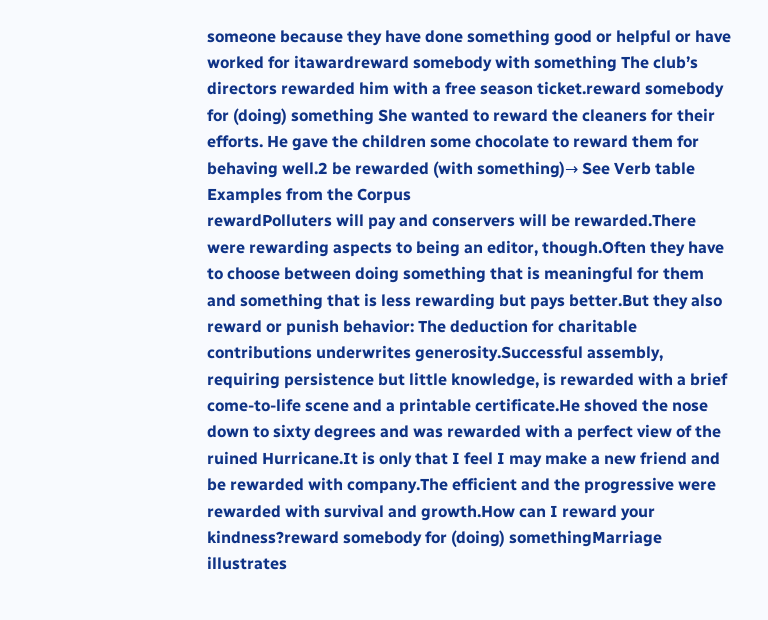someone because they have done something good or helpful or have worked for itawardreward somebody with something The club’s directors rewarded him with a free season ticket.reward somebody for (doing) something She wanted to reward the cleaners for their efforts. He gave the children some chocolate to reward them for behaving well.2 be rewarded (with something)→ See Verb table
Examples from the Corpus
rewardPolluters will pay and conservers will be rewarded.There were rewarding aspects to being an editor, though.Often they have to choose between doing something that is meaningful for them and something that is less rewarding but pays better.But they also reward or punish behavior: The deduction for charitable contributions underwrites generosity.Successful assembly, requiring persistence but little knowledge, is rewarded with a brief come-to-life scene and a printable certificate.He shoved the nose down to sixty degrees and was rewarded with a perfect view of the ruined Hurricane.It is only that I feel I may make a new friend and be rewarded with company.The efficient and the progressive were rewarded with survival and growth.How can I reward your kindness?reward somebody for (doing) somethingMarriage illustrates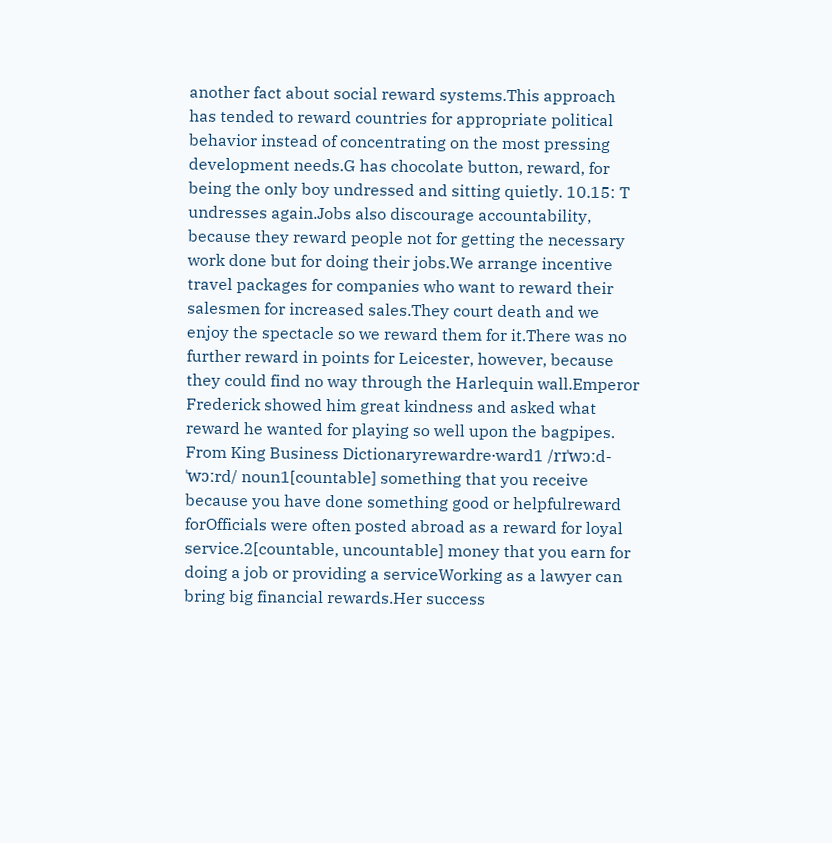another fact about social reward systems.This approach has tended to reward countries for appropriate political behavior instead of concentrating on the most pressing development needs.G has chocolate button, reward, for being the only boy undressed and sitting quietly. 10.15: T undresses again.Jobs also discourage accountability, because they reward people not for getting the necessary work done but for doing their jobs.We arrange incentive travel packages for companies who want to reward their salesmen for increased sales.They court death and we enjoy the spectacle so we reward them for it.There was no further reward in points for Leicester, however, because they could find no way through the Harlequin wall.Emperor Frederick showed him great kindness and asked what reward he wanted for playing so well upon the bagpipes.
From King Business Dictionaryrewardre‧ward1 /rɪˈwɔːd-ˈwɔːrd/ noun1[countable] something that you receive because you have done something good or helpfulreward forOfficials were often posted abroad as a reward for loyal service.2[countable, uncountable] money that you earn for doing a job or providing a serviceWorking as a lawyer can bring big financial rewards.Her success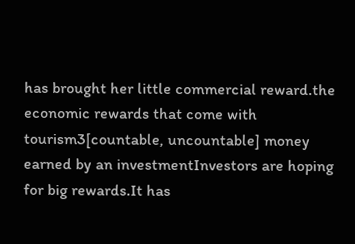has brought her little commercial reward.the economic rewards that come with tourism3[countable, uncountable] money earned by an investmentInvestors are hoping for big rewards.It has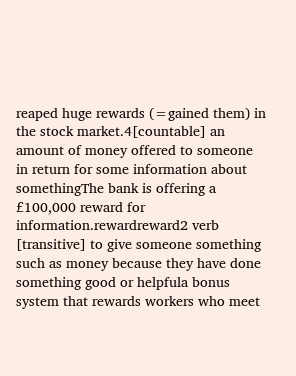reaped huge rewards (=gained them) in the stock market.4[countable] an amount of money offered to someone in return for some information about somethingThe bank is offering a £100,000 reward for information.rewardreward2 verb [transitive] to give someone something such as money because they have done something good or helpfula bonus system that rewards workers who meet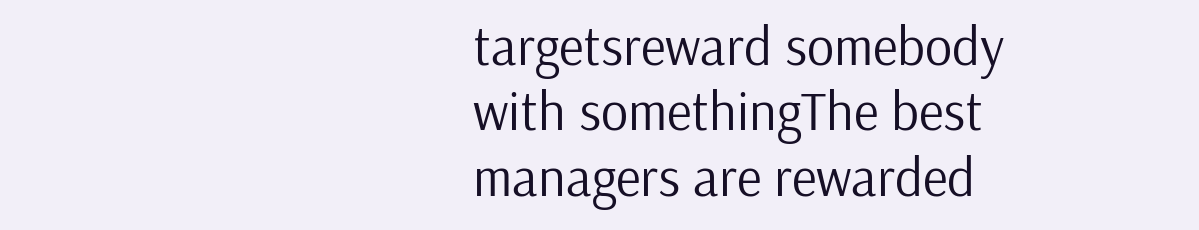targetsreward somebody with somethingThe best managers are rewarded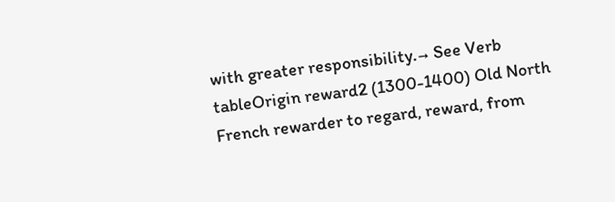with greater responsibility.→ See Verb tableOrigin reward2 (1300-1400) Old North French rewarder to regard, reward, from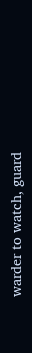warder to watch, guard